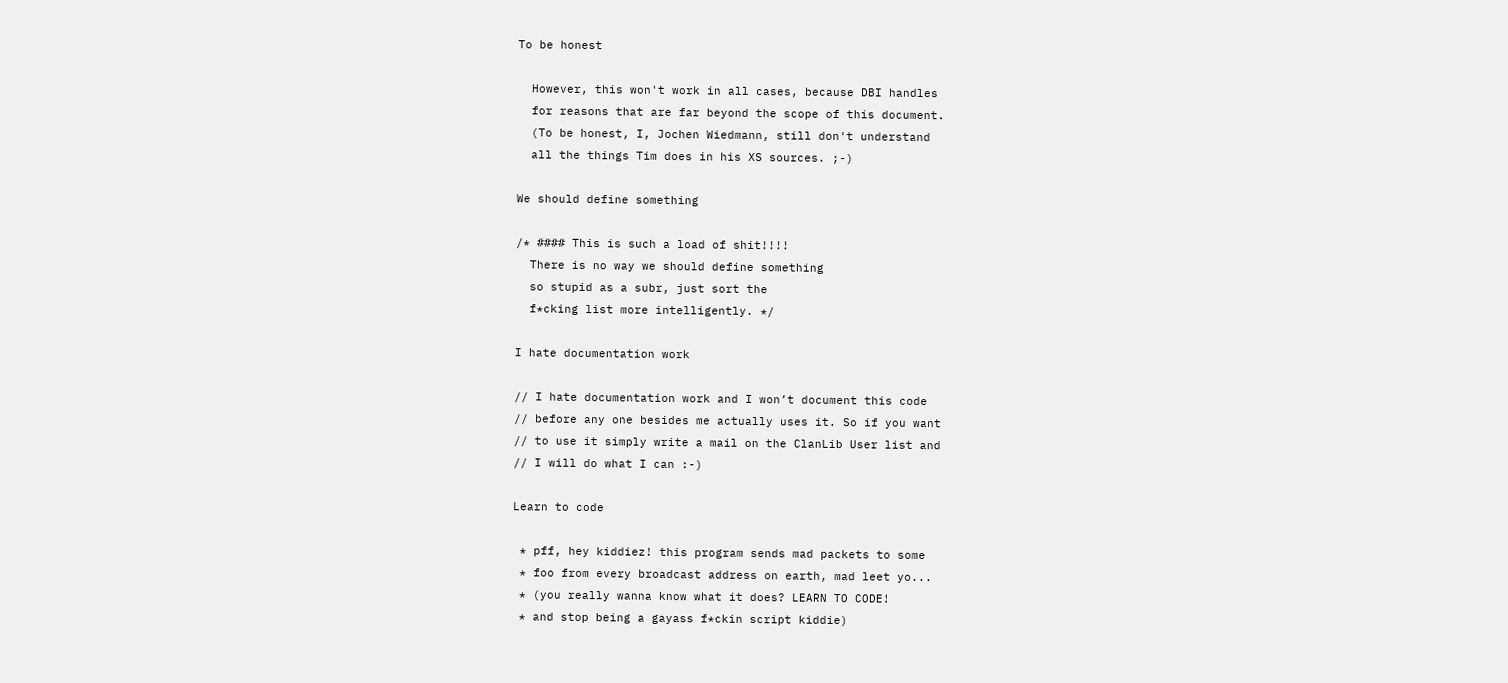To be honest

  However, this won't work in all cases, because DBI handles
  for reasons that are far beyond the scope of this document.
  (To be honest, I, Jochen Wiedmann, still don't understand
  all the things Tim does in his XS sources. ;-)

We should define something

/* #### This is such a load of shit!!!!
  There is no way we should define something
  so stupid as a subr, just sort the
  f*cking list more intelligently. */

I hate documentation work

// I hate documentation work and I won’t document this code
// before any one besides me actually uses it. So if you want
// to use it simply write a mail on the ClanLib User list and
// I will do what I can :-)

Learn to code

 * pff, hey kiddiez! this program sends mad packets to some
 * foo from every broadcast address on earth, mad leet yo...
 * (you really wanna know what it does? LEARN TO CODE!
 * and stop being a gayass f*ckin script kiddie)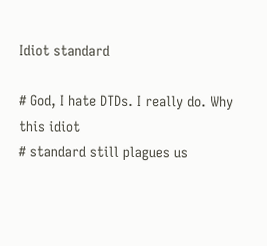Idiot standard

# God, I hate DTDs. I really do. Why this idiot
# standard still plagues us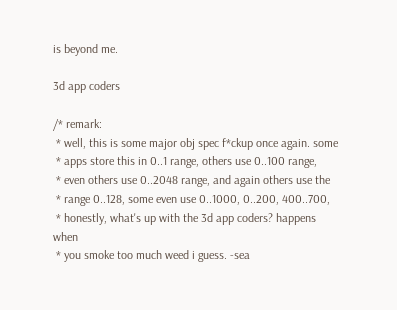is beyond me.

3d app coders

/* remark:
 * well, this is some major obj spec f*ckup once again. some
 * apps store this in 0..1 range, others use 0..100 range,
 * even others use 0..2048 range, and again others use the
 * range 0..128, some even use 0..1000, 0..200, 400..700,
 * honestly, what's up with the 3d app coders? happens when
 * you smoke too much weed i guess. -sea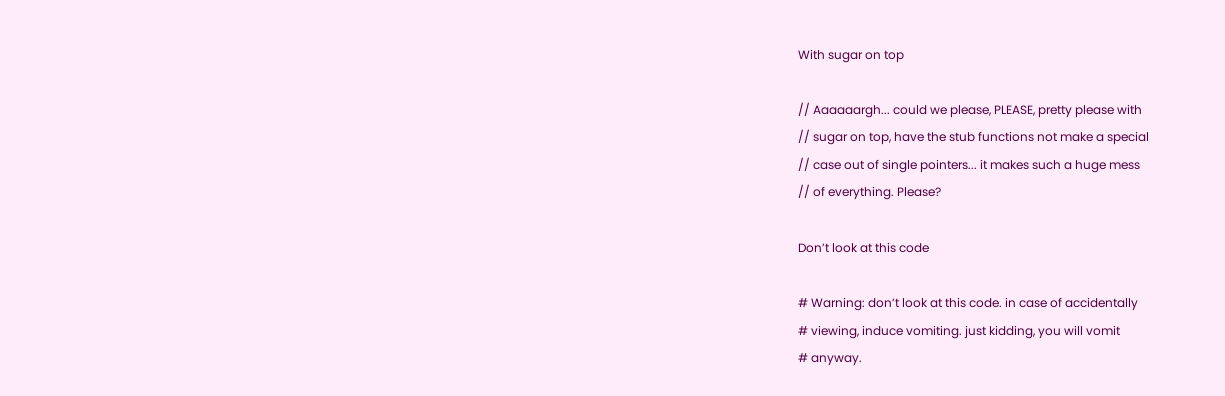With sugar on top

// Aaaaaargh... could we please, PLEASE, pretty please with
// sugar on top, have the stub functions not make a special
// case out of single pointers... it makes such a huge mess
// of everything. Please?

Don’t look at this code

# Warning: don’t look at this code. in case of accidentally
# viewing, induce vomiting. just kidding, you will vomit
# anyway.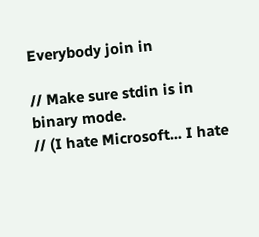Everybody join in

// Make sure stdin is in binary mode.
// (I hate Microsoft... I hate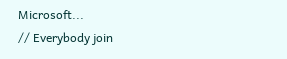Microsoft...
// Everybody join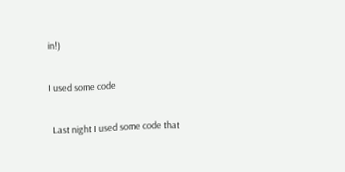in!)

I used some code

  Last night I used some code that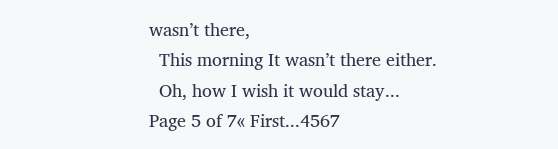wasn’t there,
  This morning It wasn’t there either.
  Oh, how I wish it would stay...
Page 5 of 7« First...4567